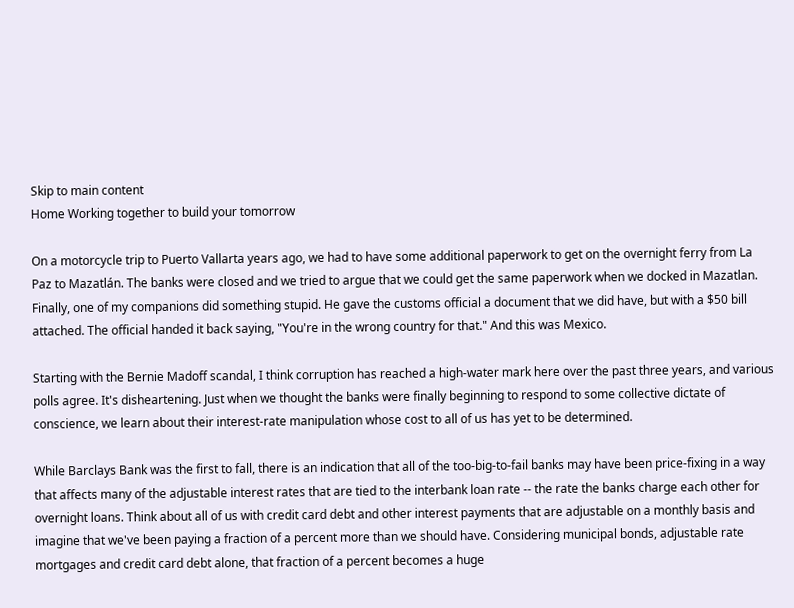Skip to main content
Home Working together to build your tomorrow

On a motorcycle trip to Puerto Vallarta years ago, we had to have some additional paperwork to get on the overnight ferry from La Paz to Mazatlán. The banks were closed and we tried to argue that we could get the same paperwork when we docked in Mazatlan. Finally, one of my companions did something stupid. He gave the customs official a document that we did have, but with a $50 bill attached. The official handed it back saying, "You're in the wrong country for that." And this was Mexico.

Starting with the Bernie Madoff scandal, I think corruption has reached a high-water mark here over the past three years, and various polls agree. It's disheartening. Just when we thought the banks were finally beginning to respond to some collective dictate of conscience, we learn about their interest-rate manipulation whose cost to all of us has yet to be determined.

While Barclays Bank was the first to fall, there is an indication that all of the too-big-to-fail banks may have been price-fixing in a way that affects many of the adjustable interest rates that are tied to the interbank loan rate -- the rate the banks charge each other for overnight loans. Think about all of us with credit card debt and other interest payments that are adjustable on a monthly basis and imagine that we've been paying a fraction of a percent more than we should have. Considering municipal bonds, adjustable rate mortgages and credit card debt alone, that fraction of a percent becomes a huge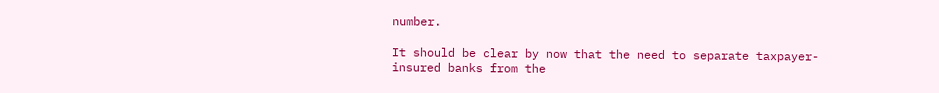number.

It should be clear by now that the need to separate taxpayer-insured banks from the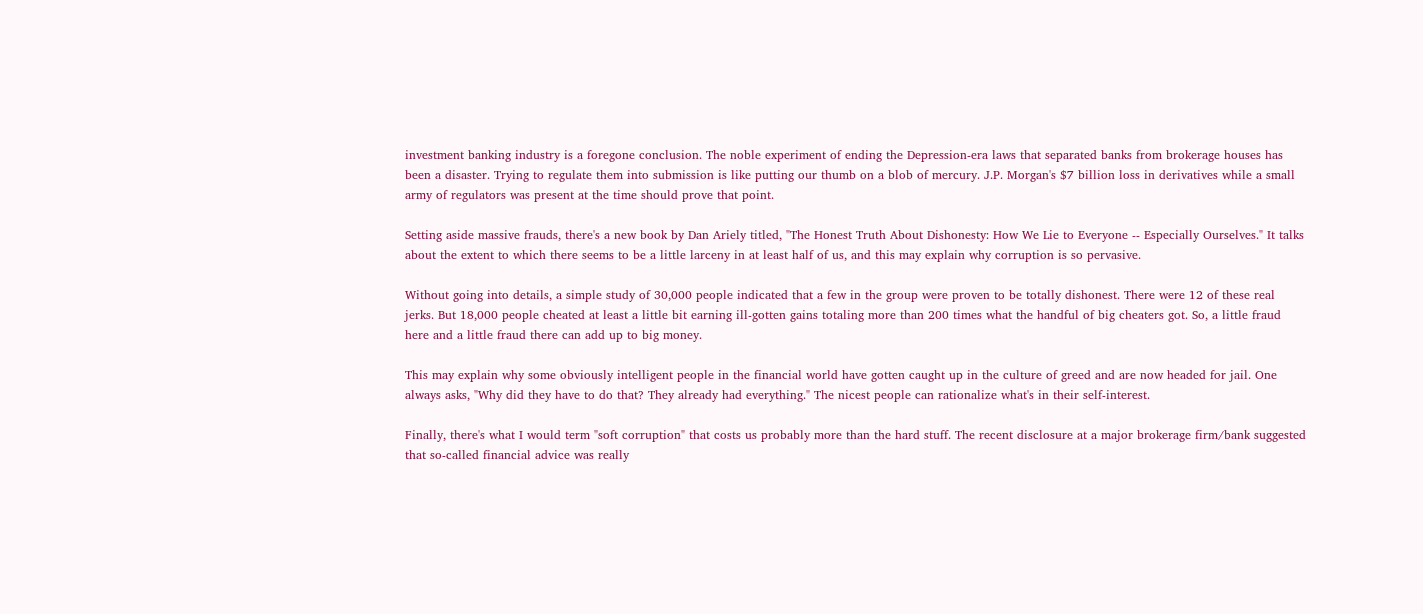investment banking industry is a foregone conclusion. The noble experiment of ending the Depression-era laws that separated banks from brokerage houses has been a disaster. Trying to regulate them into submission is like putting our thumb on a blob of mercury. J.P. Morgan's $7 billion loss in derivatives while a small army of regulators was present at the time should prove that point.

Setting aside massive frauds, there's a new book by Dan Ariely titled, "The Honest Truth About Dishonesty: How We Lie to Everyone -- Especially Ourselves." It talks about the extent to which there seems to be a little larceny in at least half of us, and this may explain why corruption is so pervasive.

Without going into details, a simple study of 30,000 people indicated that a few in the group were proven to be totally dishonest. There were 12 of these real jerks. But 18,000 people cheated at least a little bit earning ill-gotten gains totaling more than 200 times what the handful of big cheaters got. So, a little fraud here and a little fraud there can add up to big money.

This may explain why some obviously intelligent people in the financial world have gotten caught up in the culture of greed and are now headed for jail. One always asks, "Why did they have to do that? They already had everything." The nicest people can rationalize what's in their self-interest.

Finally, there's what I would term "soft corruption" that costs us probably more than the hard stuff. The recent disclosure at a major brokerage firm/bank suggested that so-called financial advice was really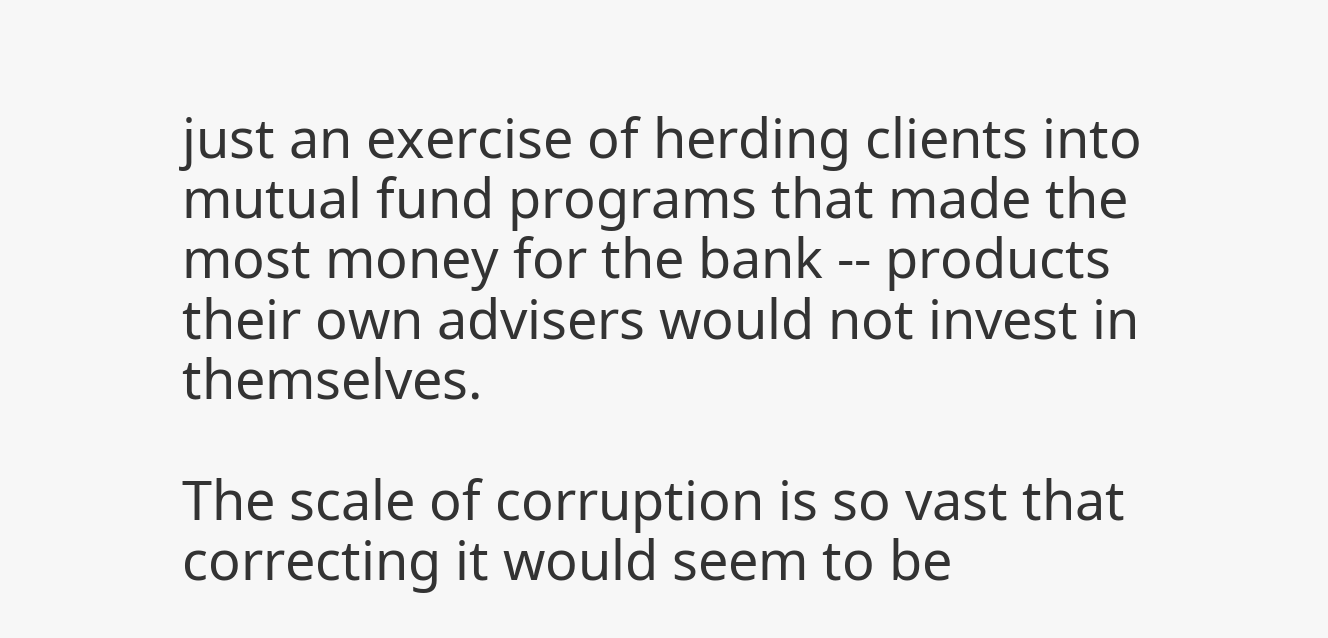just an exercise of herding clients into mutual fund programs that made the most money for the bank -- products their own advisers would not invest in themselves.

The scale of corruption is so vast that correcting it would seem to be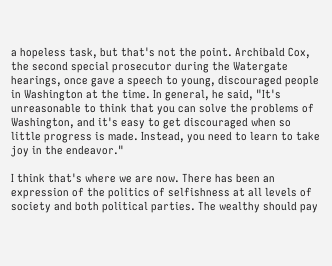a hopeless task, but that's not the point. Archibald Cox, the second special prosecutor during the Watergate hearings, once gave a speech to young, discouraged people in Washington at the time. In general, he said, "It's unreasonable to think that you can solve the problems of Washington, and it's easy to get discouraged when so little progress is made. Instead, you need to learn to take joy in the endeavor."

I think that's where we are now. There has been an expression of the politics of selfishness at all levels of society and both political parties. The wealthy should pay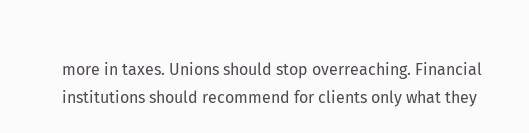more in taxes. Unions should stop overreaching. Financial institutions should recommend for clients only what they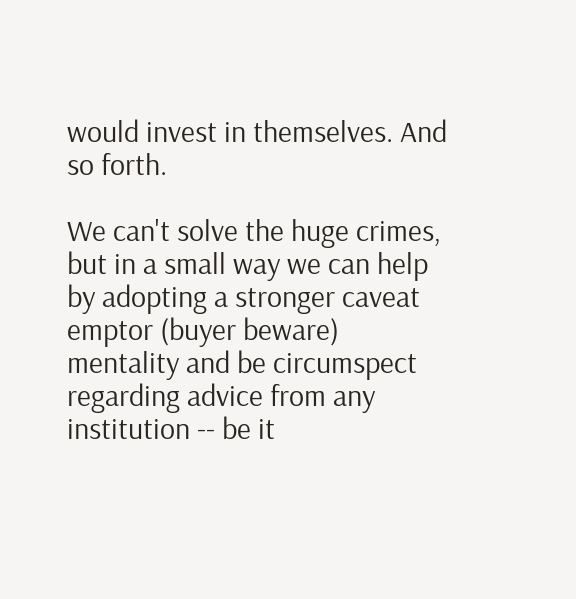would invest in themselves. And so forth.

We can't solve the huge crimes, but in a small way we can help by adopting a stronger caveat emptor (buyer beware) mentality and be circumspect regarding advice from any institution -- be it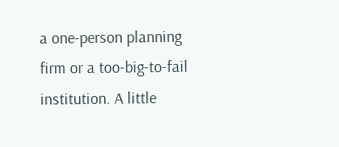a one-person planning firm or a too-big-to-fail institution. A little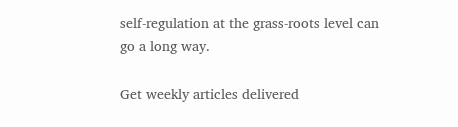self-regulation at the grass-roots level can go a long way.

Get weekly articles delivered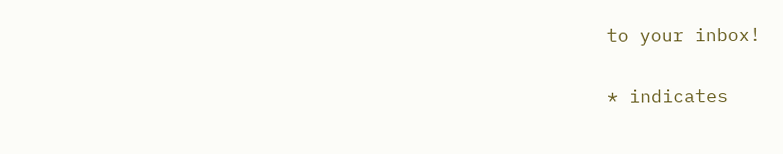to your inbox!

* indicates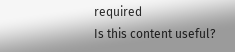required
Is this content useful?